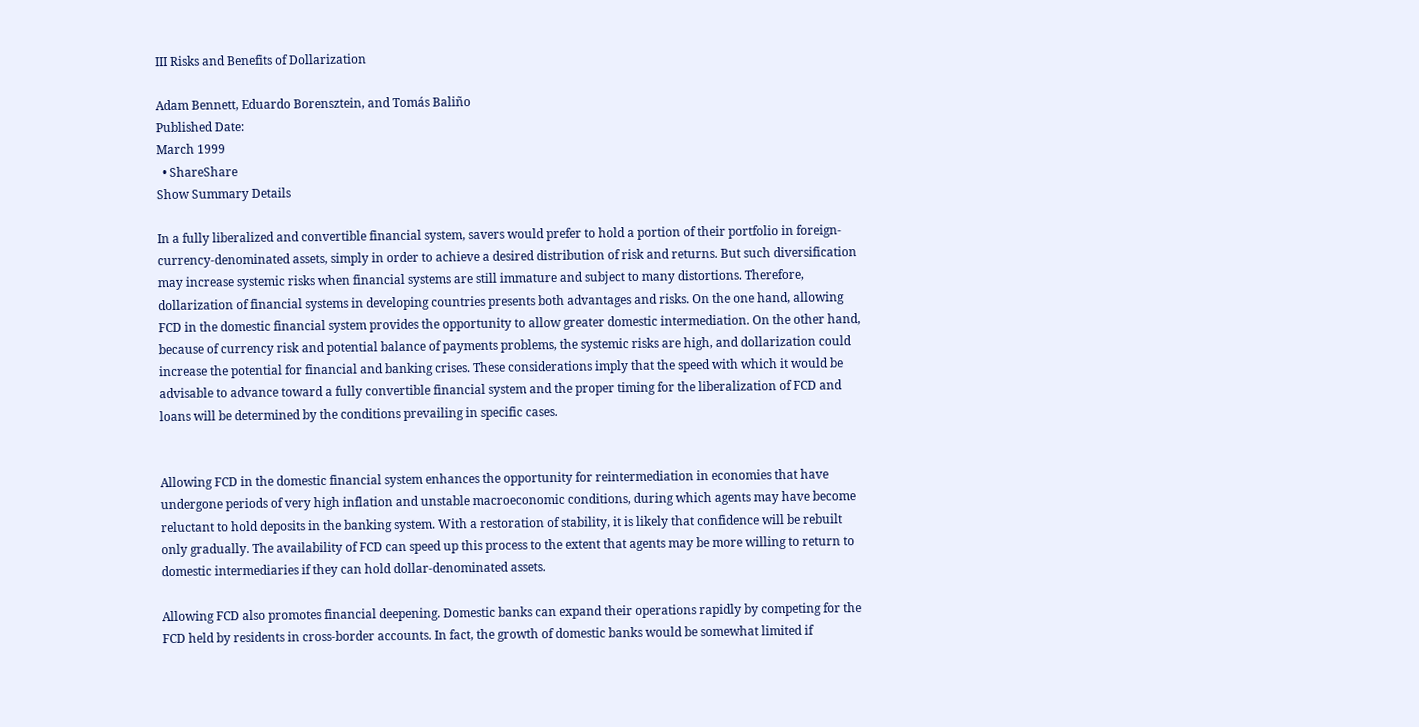III Risks and Benefits of Dollarization

Adam Bennett, Eduardo Borensztein, and Tomás Baliño
Published Date:
March 1999
  • ShareShare
Show Summary Details

In a fully liberalized and convertible financial system, savers would prefer to hold a portion of their portfolio in foreign-currency-denominated assets, simply in order to achieve a desired distribution of risk and returns. But such diversification may increase systemic risks when financial systems are still immature and subject to many distortions. Therefore, dollarization of financial systems in developing countries presents both advantages and risks. On the one hand, allowing FCD in the domestic financial system provides the opportunity to allow greater domestic intermediation. On the other hand, because of currency risk and potential balance of payments problems, the systemic risks are high, and dollarization could increase the potential for financial and banking crises. These considerations imply that the speed with which it would be advisable to advance toward a fully convertible financial system and the proper timing for the liberalization of FCD and loans will be determined by the conditions prevailing in specific cases.


Allowing FCD in the domestic financial system enhances the opportunity for reintermediation in economies that have undergone periods of very high inflation and unstable macroeconomic conditions, during which agents may have become reluctant to hold deposits in the banking system. With a restoration of stability, it is likely that confidence will be rebuilt only gradually. The availability of FCD can speed up this process to the extent that agents may be more willing to return to domestic intermediaries if they can hold dollar-denominated assets.

Allowing FCD also promotes financial deepening. Domestic banks can expand their operations rapidly by competing for the FCD held by residents in cross-border accounts. In fact, the growth of domestic banks would be somewhat limited if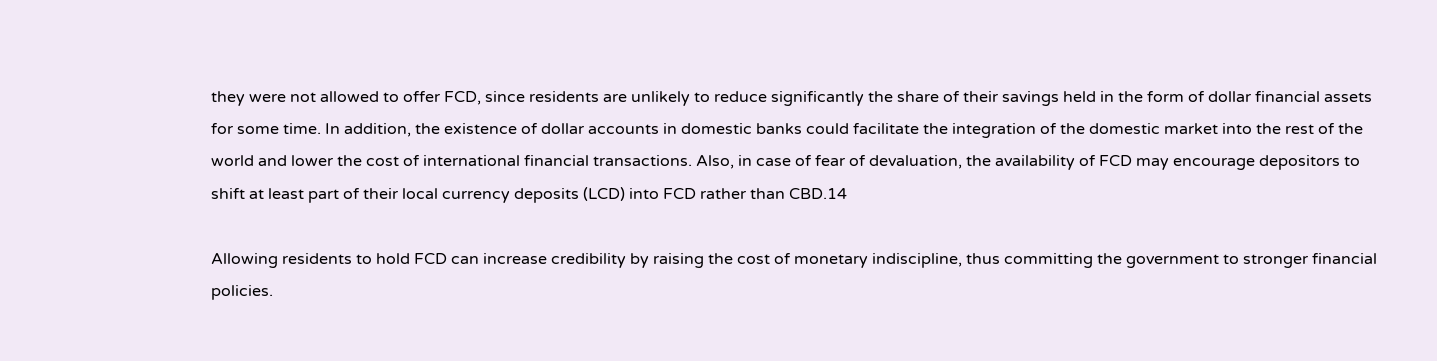they were not allowed to offer FCD, since residents are unlikely to reduce significantly the share of their savings held in the form of dollar financial assets for some time. In addition, the existence of dollar accounts in domestic banks could facilitate the integration of the domestic market into the rest of the world and lower the cost of international financial transactions. Also, in case of fear of devaluation, the availability of FCD may encourage depositors to shift at least part of their local currency deposits (LCD) into FCD rather than CBD.14

Allowing residents to hold FCD can increase credibility by raising the cost of monetary indiscipline, thus committing the government to stronger financial policies.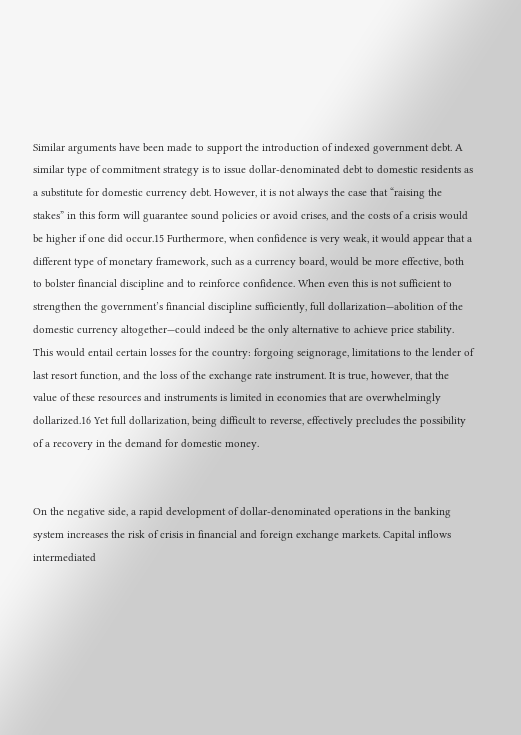Similar arguments have been made to support the introduction of indexed government debt. A similar type of commitment strategy is to issue dollar-denominated debt to domestic residents as a substitute for domestic currency debt. However, it is not always the case that “raising the stakes” in this form will guarantee sound policies or avoid crises, and the costs of a crisis would be higher if one did occur.15 Furthermore, when confidence is very weak, it would appear that a different type of monetary framework, such as a currency board, would be more effective, both to bolster financial discipline and to reinforce confidence. When even this is not sufficient to strengthen the government’s financial discipline sufficiently, full dollarization—abolition of the domestic currency altogether—could indeed be the only alternative to achieve price stability. This would entail certain losses for the country: forgoing seignorage, limitations to the lender of last resort function, and the loss of the exchange rate instrument. It is true, however, that the value of these resources and instruments is limited in economies that are overwhelmingly dollarized.16 Yet full dollarization, being difficult to reverse, effectively precludes the possibility of a recovery in the demand for domestic money.


On the negative side, a rapid development of dollar-denominated operations in the banking system increases the risk of crisis in financial and foreign exchange markets. Capital inflows intermediated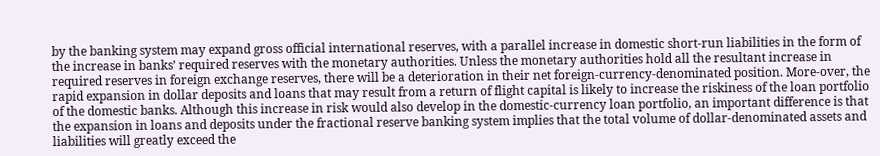by the banking system may expand gross official international reserves, with a parallel increase in domestic short-run liabilities in the form of the increase in banks’ required reserves with the monetary authorities. Unless the monetary authorities hold all the resultant increase in required reserves in foreign exchange reserves, there will be a deterioration in their net foreign-currency-denominated position. More-over, the rapid expansion in dollar deposits and loans that may result from a return of flight capital is likely to increase the riskiness of the loan portfolio of the domestic banks. Although this increase in risk would also develop in the domestic-currency loan portfolio, an important difference is that the expansion in loans and deposits under the fractional reserve banking system implies that the total volume of dollar-denominated assets and liabilities will greatly exceed the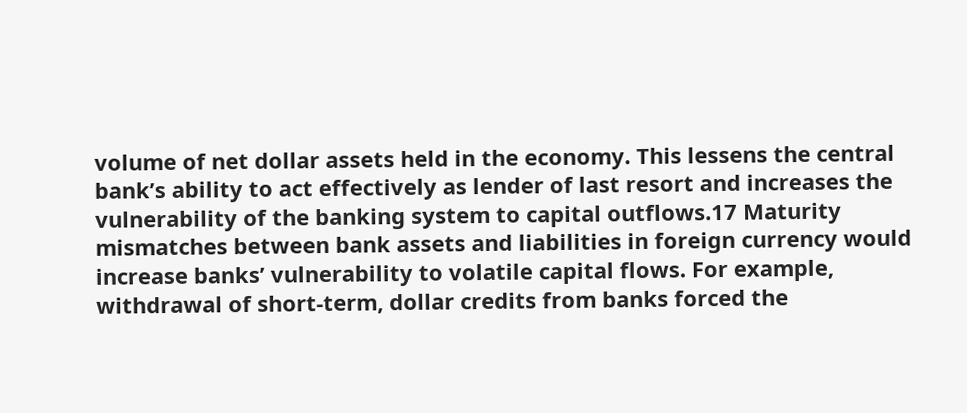volume of net dollar assets held in the economy. This lessens the central bank’s ability to act effectively as lender of last resort and increases the vulnerability of the banking system to capital outflows.17 Maturity mismatches between bank assets and liabilities in foreign currency would increase banks’ vulnerability to volatile capital flows. For example, withdrawal of short-term, dollar credits from banks forced the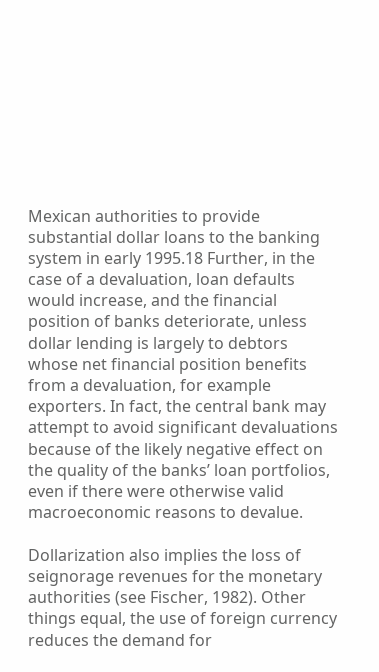Mexican authorities to provide substantial dollar loans to the banking system in early 1995.18 Further, in the case of a devaluation, loan defaults would increase, and the financial position of banks deteriorate, unless dollar lending is largely to debtors whose net financial position benefits from a devaluation, for example exporters. In fact, the central bank may attempt to avoid significant devaluations because of the likely negative effect on the quality of the banks’ loan portfolios, even if there were otherwise valid macroeconomic reasons to devalue.

Dollarization also implies the loss of seignorage revenues for the monetary authorities (see Fischer, 1982). Other things equal, the use of foreign currency reduces the demand for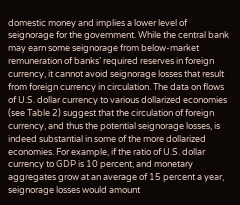domestic money and implies a lower level of seignorage for the government. While the central bank may earn some seignorage from below-market remuneration of banks’ required reserves in foreign currency, it cannot avoid seignorage losses that result from foreign currency in circulation. The data on flows of U.S. dollar currency to various dollarized economies (see Table 2) suggest that the circulation of foreign currency, and thus the potential seignorage losses, is indeed substantial in some of the more dollarized economies. For example, if the ratio of U.S. dollar currency to GDP is 10 percent, and monetary aggregates grow at an average of 15 percent a year, seignorage losses would amount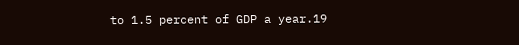to 1.5 percent of GDP a year.19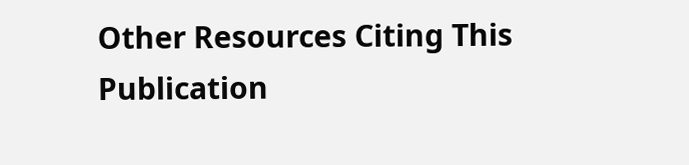Other Resources Citing This Publication